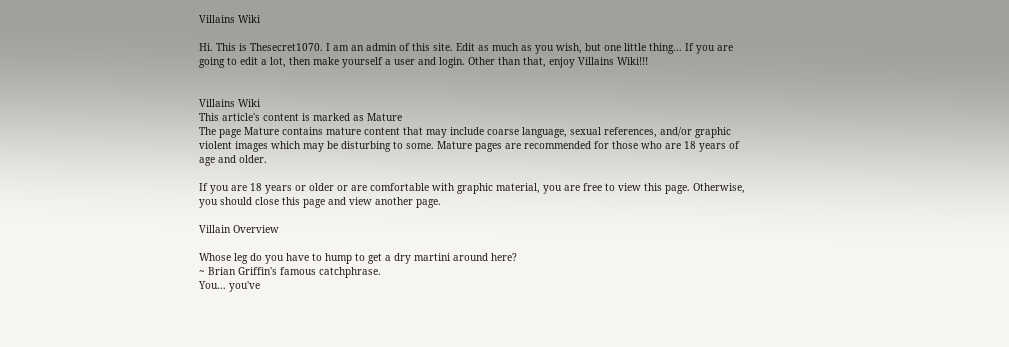Villains Wiki

Hi. This is Thesecret1070. I am an admin of this site. Edit as much as you wish, but one little thing... If you are going to edit a lot, then make yourself a user and login. Other than that, enjoy Villains Wiki!!!


Villains Wiki
This article's content is marked as Mature
The page Mature contains mature content that may include coarse language, sexual references, and/or graphic violent images which may be disturbing to some. Mature pages are recommended for those who are 18 years of age and older.

If you are 18 years or older or are comfortable with graphic material, you are free to view this page. Otherwise, you should close this page and view another page.

Villain Overview

Whose leg do you have to hump to get a dry martini around here?
~ Brian Griffin's famous catchphrase.
You... you've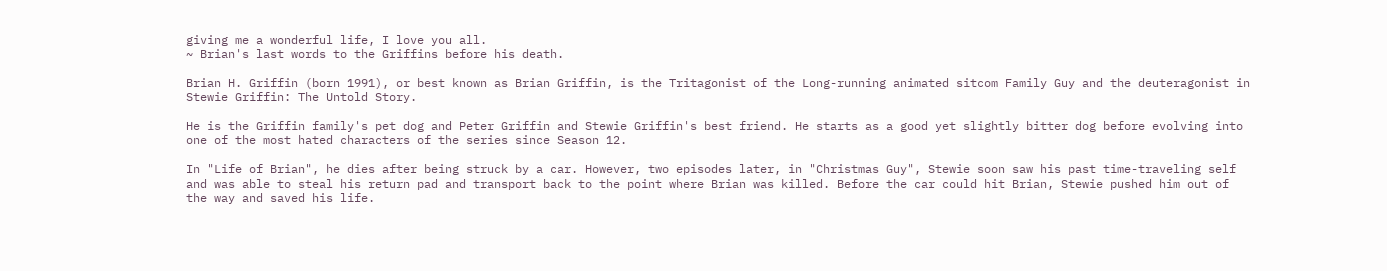giving me a wonderful life, I love you all.
~ Brian's last words to the Griffins before his death.

Brian H. Griffin (born 1991), or best known as Brian Griffin, is the Tritagonist of the Long-running animated sitcom Family Guy and the deuteragonist in Stewie Griffin: The Untold Story.

He is the Griffin family's pet dog and Peter Griffin and Stewie Griffin's best friend. He starts as a good yet slightly bitter dog before evolving into one of the most hated characters of the series since Season 12.

In "Life of Brian", he dies after being struck by a car. However, two episodes later, in "Christmas Guy", Stewie soon saw his past time-traveling self and was able to steal his return pad and transport back to the point where Brian was killed. Before the car could hit Brian, Stewie pushed him out of the way and saved his life.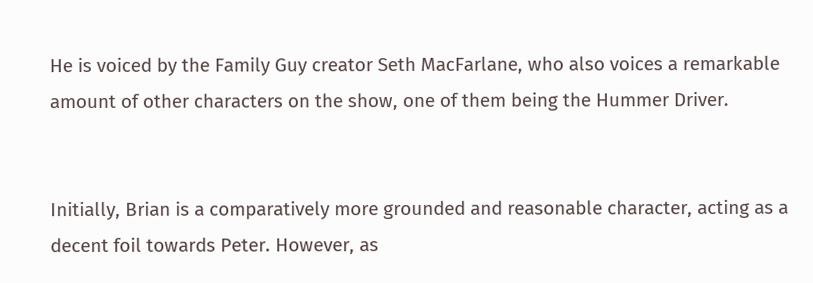He is voiced by the Family Guy creator Seth MacFarlane, who also voices a remarkable amount of other characters on the show, one of them being the Hummer Driver.


Initially, Brian is a comparatively more grounded and reasonable character, acting as a decent foil towards Peter. However, as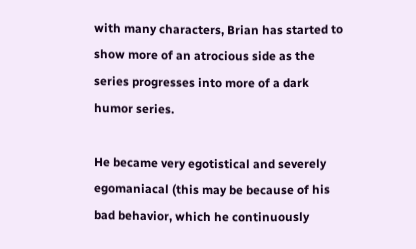with many characters, Brian has started to show more of an atrocious side as the series progresses into more of a dark humor series.

He became very egotistical and severely egomaniacal (this may be because of his bad behavior, which he continuously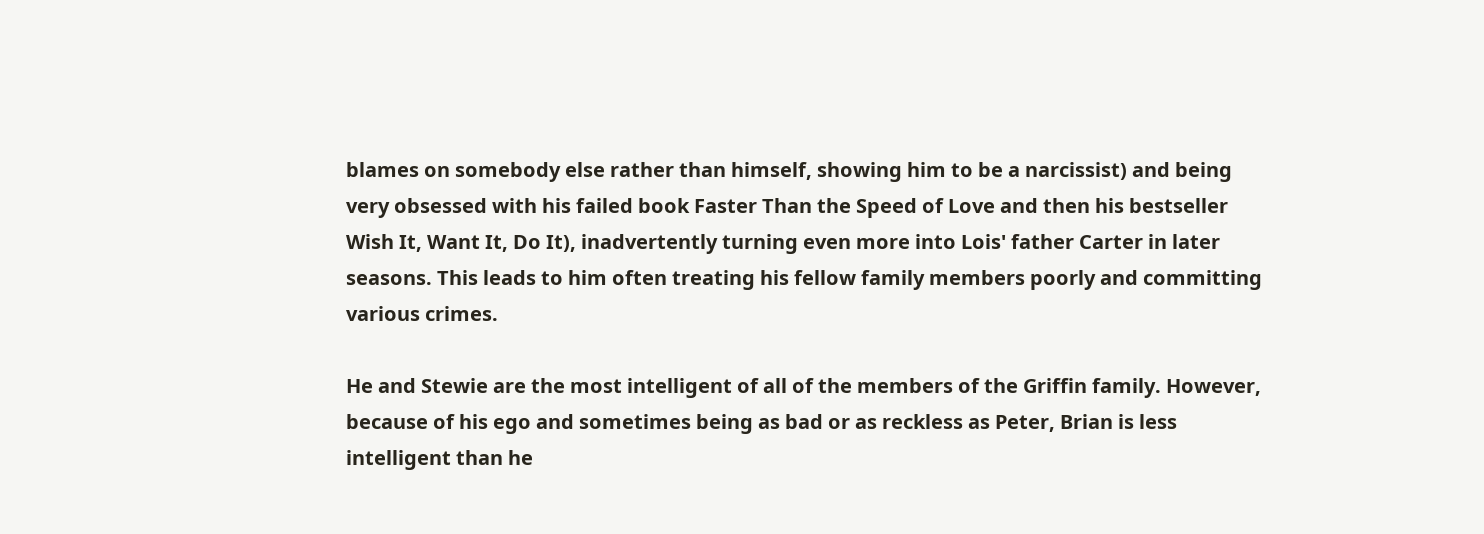blames on somebody else rather than himself, showing him to be a narcissist) and being very obsessed with his failed book Faster Than the Speed of Love and then his bestseller Wish It, Want It, Do It), inadvertently turning even more into Lois' father Carter in later seasons. This leads to him often treating his fellow family members poorly and committing various crimes.

He and Stewie are the most intelligent of all of the members of the Griffin family. However, because of his ego and sometimes being as bad or as reckless as Peter, Brian is less intelligent than he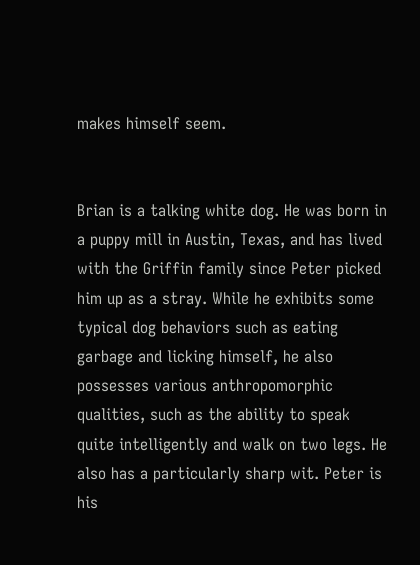makes himself seem.


Brian is a talking white dog. He was born in a puppy mill in Austin, Texas, and has lived with the Griffin family since Peter picked him up as a stray. While he exhibits some typical dog behaviors such as eating garbage and licking himself, he also possesses various anthropomorphic qualities, such as the ability to speak quite intelligently and walk on two legs. He also has a particularly sharp wit. Peter is his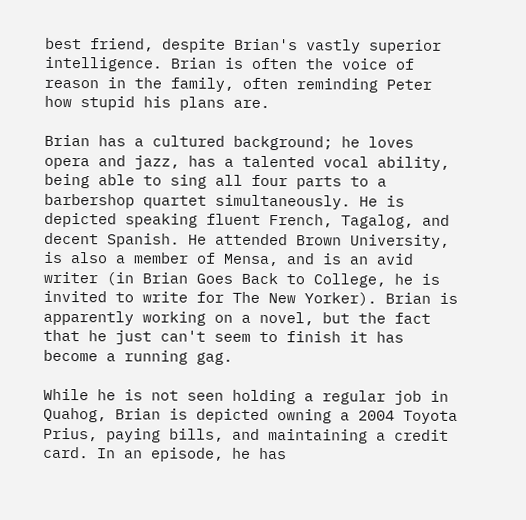best friend, despite Brian's vastly superior intelligence. Brian is often the voice of reason in the family, often reminding Peter how stupid his plans are.

Brian has a cultured background; he loves opera and jazz, has a talented vocal ability, being able to sing all four parts to a barbershop quartet simultaneously. He is depicted speaking fluent French, Tagalog, and decent Spanish. He attended Brown University, is also a member of Mensa, and is an avid writer (in Brian Goes Back to College, he is invited to write for The New Yorker). Brian is apparently working on a novel, but the fact that he just can't seem to finish it has become a running gag.

While he is not seen holding a regular job in Quahog, Brian is depicted owning a 2004 Toyota Prius, paying bills, and maintaining a credit card. In an episode, he has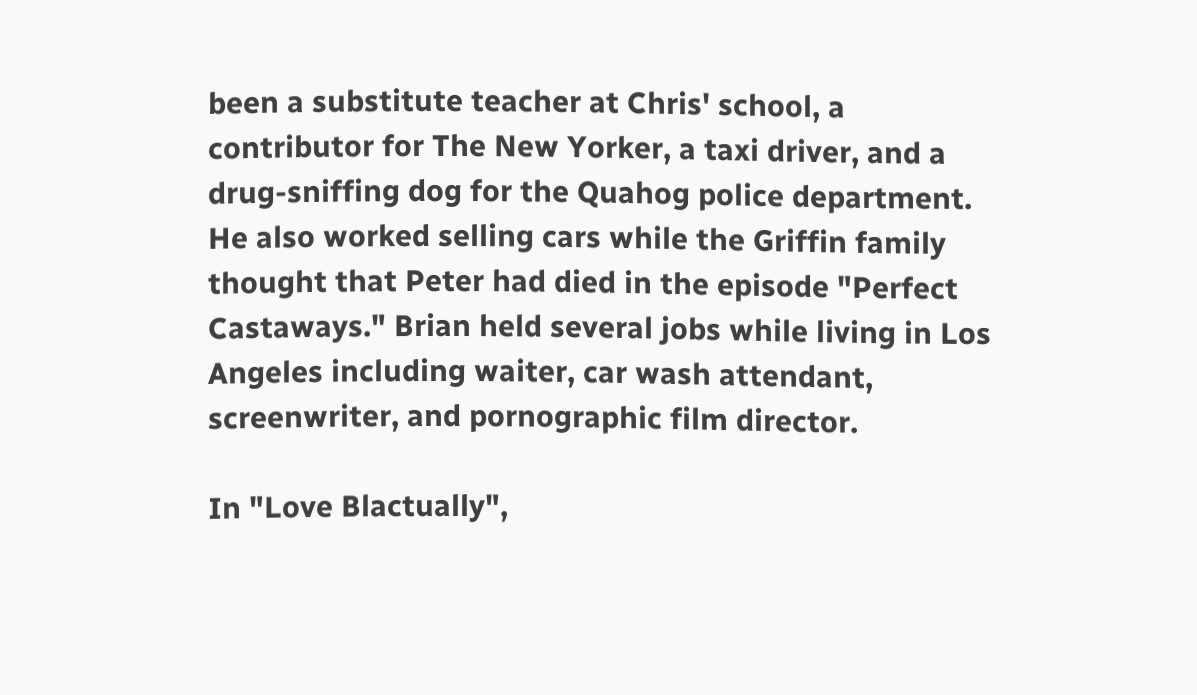been a substitute teacher at Chris' school, a contributor for The New Yorker, a taxi driver, and a drug-sniffing dog for the Quahog police department. He also worked selling cars while the Griffin family thought that Peter had died in the episode "Perfect Castaways." Brian held several jobs while living in Los Angeles including waiter, car wash attendant, screenwriter, and pornographic film director.

In "Love Blactually",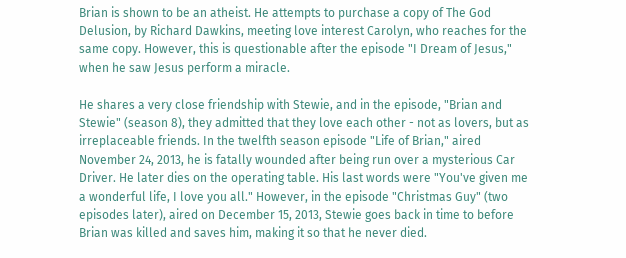Brian is shown to be an atheist. He attempts to purchase a copy of The God Delusion, by Richard Dawkins, meeting love interest Carolyn, who reaches for the same copy. However, this is questionable after the episode "I Dream of Jesus," when he saw Jesus perform a miracle.

He shares a very close friendship with Stewie, and in the episode, "Brian and Stewie" (season 8), they admitted that they love each other - not as lovers, but as irreplaceable friends. In the twelfth season episode "Life of Brian," aired November 24, 2013, he is fatally wounded after being run over a mysterious Car Driver. He later dies on the operating table. His last words were "You've given me a wonderful life, I love you all." However, in the episode "Christmas Guy" (two episodes later), aired on December 15, 2013, Stewie goes back in time to before Brian was killed and saves him, making it so that he never died.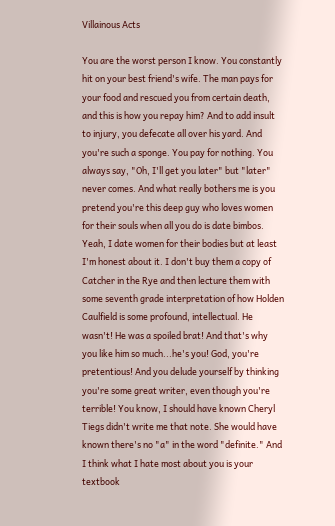Villainous Acts

You are the worst person I know. You constantly hit on your best friend's wife. The man pays for your food and rescued you from certain death, and this is how you repay him? And to add insult to injury, you defecate all over his yard. And you're such a sponge. You pay for nothing. You always say, "Oh, I'll get you later" but "later" never comes. And what really bothers me is you pretend you're this deep guy who loves women for their souls when all you do is date bimbos. Yeah, I date women for their bodies but at least I'm honest about it. I don't buy them a copy of Catcher in the Rye and then lecture them with some seventh grade interpretation of how Holden Caulfield is some profound, intellectual. He wasn't! He was a spoiled brat! And that's why you like him so much...he's you! God, you're pretentious! And you delude yourself by thinking you're some great writer, even though you're terrible! You know, I should have known Cheryl Tiegs didn't write me that note. She would have known there's no "a" in the word "definite." And I think what I hate most about you is your textbook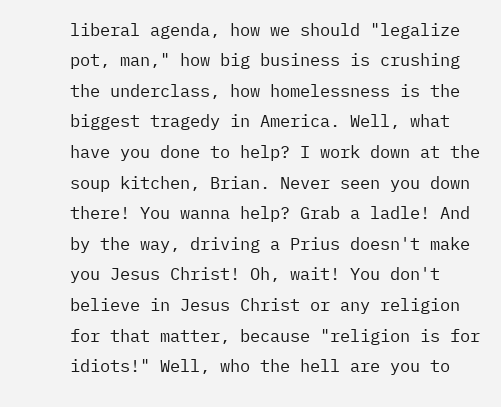liberal agenda, how we should "legalize pot, man," how big business is crushing the underclass, how homelessness is the biggest tragedy in America. Well, what have you done to help? I work down at the soup kitchen, Brian. Never seen you down there! You wanna help? Grab a ladle! And by the way, driving a Prius doesn't make you Jesus Christ! Oh, wait! You don't believe in Jesus Christ or any religion for that matter, because "religion is for idiots!" Well, who the hell are you to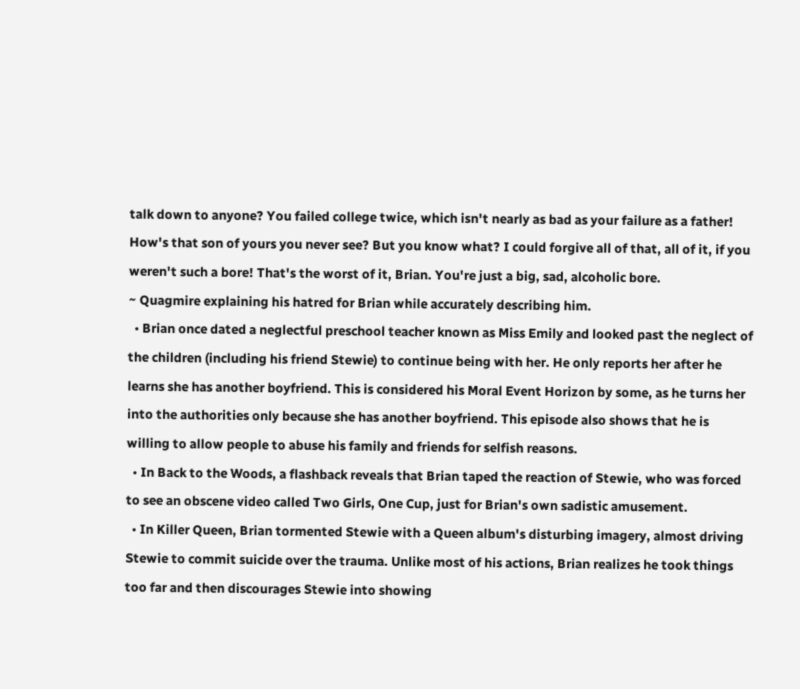talk down to anyone? You failed college twice, which isn't nearly as bad as your failure as a father! How's that son of yours you never see? But you know what? I could forgive all of that, all of it, if you weren't such a bore! That's the worst of it, Brian. You're just a big, sad, alcoholic bore.
~ Quagmire explaining his hatred for Brian while accurately describing him.
  • Brian once dated a neglectful preschool teacher known as Miss Emily and looked past the neglect of the children (including his friend Stewie) to continue being with her. He only reports her after he learns she has another boyfriend. This is considered his Moral Event Horizon by some, as he turns her into the authorities only because she has another boyfriend. This episode also shows that he is willing to allow people to abuse his family and friends for selfish reasons.
  • In Back to the Woods, a flashback reveals that Brian taped the reaction of Stewie, who was forced to see an obscene video called Two Girls, One Cup, just for Brian's own sadistic amusement.
  • In Killer Queen, Brian tormented Stewie with a Queen album's disturbing imagery, almost driving Stewie to commit suicide over the trauma. Unlike most of his actions, Brian realizes he took things too far and then discourages Stewie into showing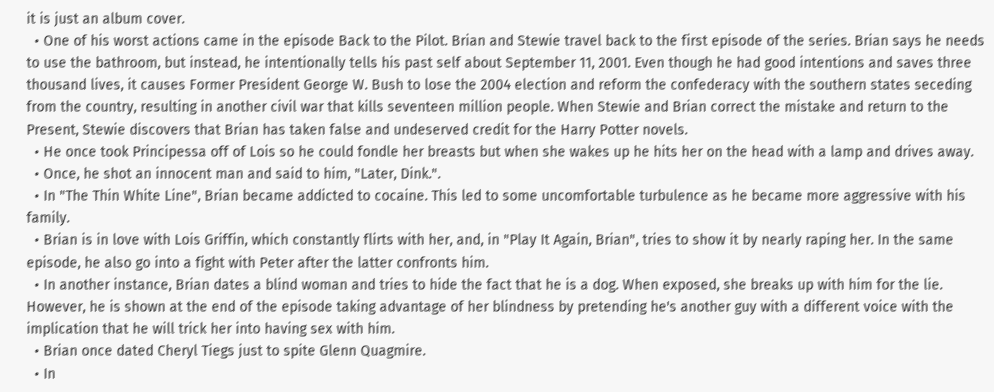it is just an album cover.
  • One of his worst actions came in the episode Back to the Pilot. Brian and Stewie travel back to the first episode of the series. Brian says he needs to use the bathroom, but instead, he intentionally tells his past self about September 11, 2001. Even though he had good intentions and saves three thousand lives, it causes Former President George W. Bush to lose the 2004 election and reform the confederacy with the southern states seceding from the country, resulting in another civil war that kills seventeen million people. When Stewie and Brian correct the mistake and return to the Present, Stewie discovers that Brian has taken false and undeserved credit for the Harry Potter novels.
  • He once took Principessa off of Lois so he could fondle her breasts but when she wakes up he hits her on the head with a lamp and drives away.
  • Once, he shot an innocent man and said to him, "Later, Dink.".
  • In "The Thin White Line", Brian became addicted to cocaine. This led to some uncomfortable turbulence as he became more aggressive with his family.
  • Brian is in love with Lois Griffin, which constantly flirts with her, and, in "Play It Again, Brian", tries to show it by nearly raping her. In the same episode, he also go into a fight with Peter after the latter confronts him.
  • In another instance, Brian dates a blind woman and tries to hide the fact that he is a dog. When exposed, she breaks up with him for the lie. However, he is shown at the end of the episode taking advantage of her blindness by pretending he's another guy with a different voice with the implication that he will trick her into having sex with him.
  • Brian once dated Cheryl Tiegs just to spite Glenn Quagmire.
  • In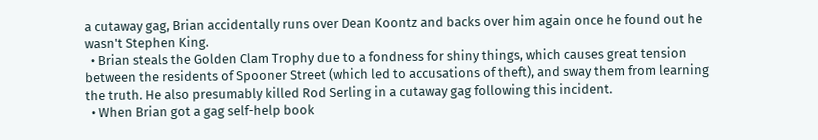a cutaway gag, Brian accidentally runs over Dean Koontz and backs over him again once he found out he wasn't Stephen King.
  • Brian steals the Golden Clam Trophy due to a fondness for shiny things, which causes great tension between the residents of Spooner Street (which led to accusations of theft), and sway them from learning the truth. He also presumably killed Rod Serling in a cutaway gag following this incident.
  • When Brian got a gag self-help book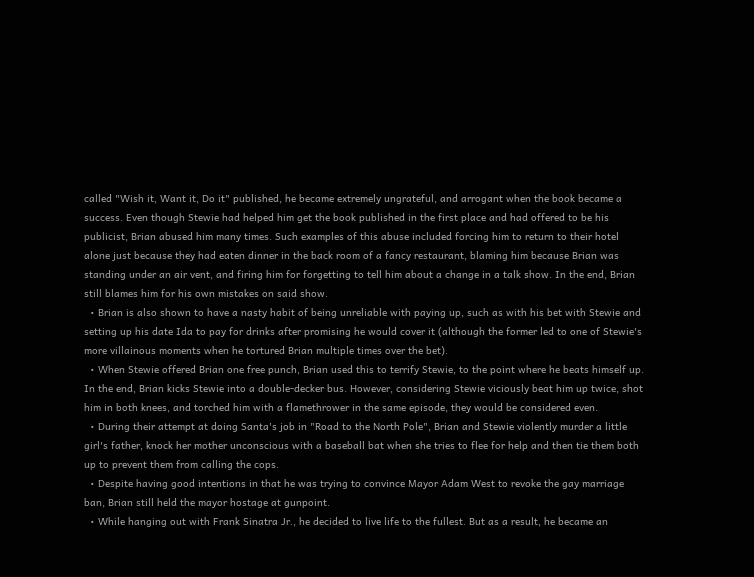called "Wish it, Want it, Do it" published, he became extremely ungrateful, and arrogant when the book became a success. Even though Stewie had helped him get the book published in the first place and had offered to be his publicist, Brian abused him many times. Such examples of this abuse included forcing him to return to their hotel alone just because they had eaten dinner in the back room of a fancy restaurant, blaming him because Brian was standing under an air vent, and firing him for forgetting to tell him about a change in a talk show. In the end, Brian still blames him for his own mistakes on said show.
  • Brian is also shown to have a nasty habit of being unreliable with paying up, such as with his bet with Stewie and setting up his date Ida to pay for drinks after promising he would cover it (although the former led to one of Stewie's more villainous moments when he tortured Brian multiple times over the bet).
  • When Stewie offered Brian one free punch, Brian used this to terrify Stewie, to the point where he beats himself up. In the end, Brian kicks Stewie into a double-decker bus. However, considering Stewie viciously beat him up twice, shot him in both knees, and torched him with a flamethrower in the same episode, they would be considered even.
  • During their attempt at doing Santa's job in "Road to the North Pole", Brian and Stewie violently murder a little girl's father, knock her mother unconscious with a baseball bat when she tries to flee for help and then tie them both up to prevent them from calling the cops.
  • Despite having good intentions in that he was trying to convince Mayor Adam West to revoke the gay marriage ban, Brian still held the mayor hostage at gunpoint.
  • While hanging out with Frank Sinatra Jr., he decided to live life to the fullest. But as a result, he became an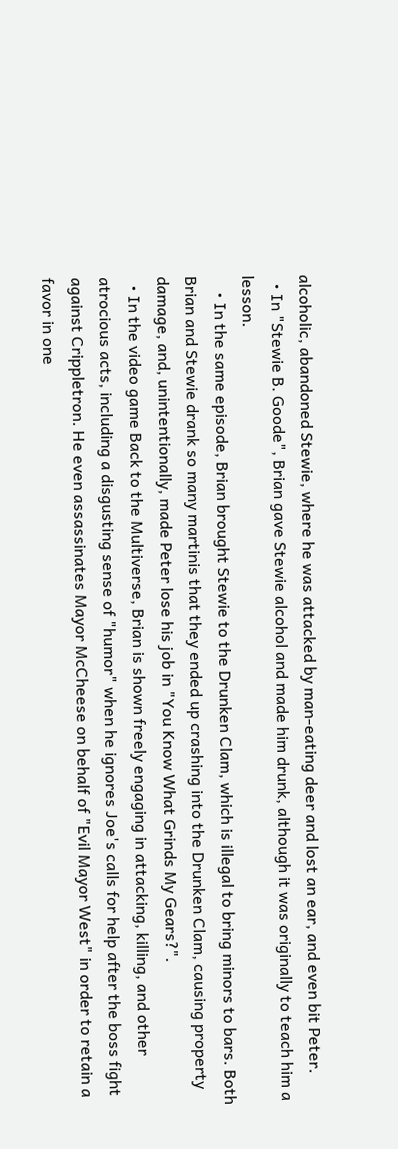alcoholic, abandoned Stewie, where he was attacked by man-eating deer and lost an ear, and even bit Peter.
  • In "Stewie B. Goode", Brian gave Stewie alcohol and made him drunk, although it was originally to teach him a lesson.
    • In the same episode, Brian brought Stewie to the Drunken Clam, which is illegal to bring minors to bars. Both Brian and Stewie drank so many martinis that they ended up crashing into the Drunken Clam, causing property damage, and, unintentionally, made Peter lose his job in "You Know What Grinds My Gears?".
  • In the video game Back to the Multiverse, Brian is shown freely engaging in attacking, killing, and other atrocious acts, including a disgusting sense of "humor" when he ignores Joe's calls for help after the boss fight against Crippletron. He even assassinates Mayor McCheese on behalf of "Evil Mayor West" in order to retain a favor in one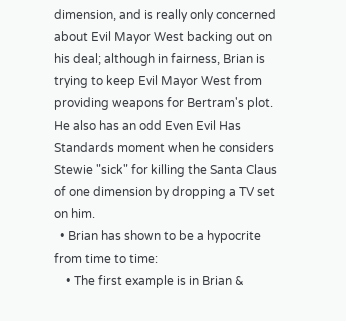dimension, and is really only concerned about Evil Mayor West backing out on his deal; although in fairness, Brian is trying to keep Evil Mayor West from providing weapons for Bertram's plot. He also has an odd Even Evil Has Standards moment when he considers Stewie "sick" for killing the Santa Claus of one dimension by dropping a TV set on him.
  • Brian has shown to be a hypocrite from time to time:
    • The first example is in Brian &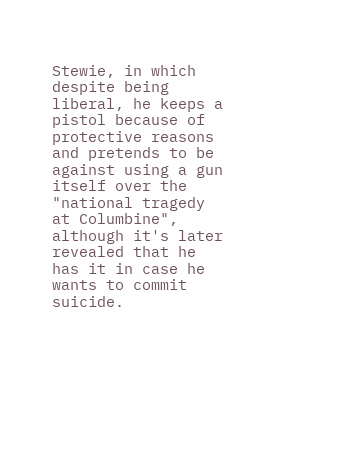Stewie, in which despite being liberal, he keeps a pistol because of protective reasons and pretends to be against using a gun itself over the "national tragedy at Columbine", although it's later revealed that he has it in case he wants to commit suicide.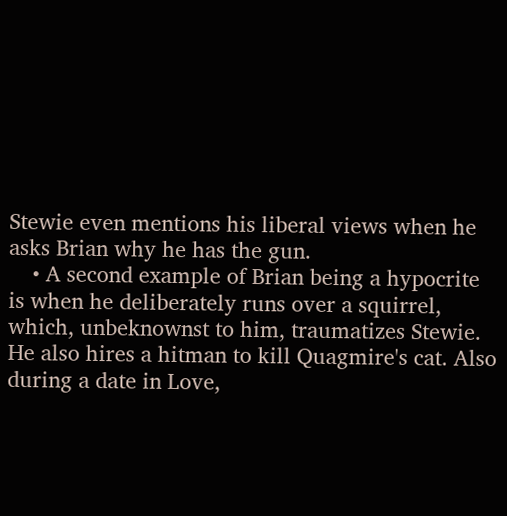Stewie even mentions his liberal views when he asks Brian why he has the gun.
    • A second example of Brian being a hypocrite is when he deliberately runs over a squirrel, which, unbeknownst to him, traumatizes Stewie. He also hires a hitman to kill Quagmire's cat. Also during a date in Love,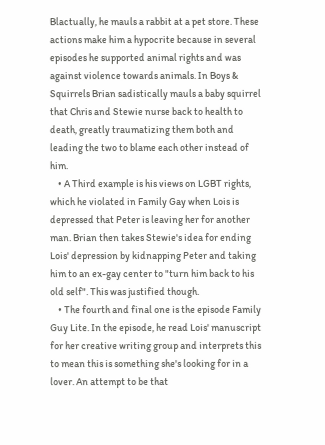Blactually, he mauls a rabbit at a pet store. These actions make him a hypocrite because in several episodes he supported animal rights and was against violence towards animals. In Boys & Squirrels Brian sadistically mauls a baby squirrel that Chris and Stewie nurse back to health to death, greatly traumatizing them both and leading the two to blame each other instead of him.
    • A Third example is his views on LGBT rights, which he violated in Family Gay when Lois is depressed that Peter is leaving her for another man. Brian then takes Stewie's idea for ending Lois' depression by kidnapping Peter and taking him to an ex-gay center to "turn him back to his old self". This was justified though.
    • The fourth and final one is the episode Family Guy Lite. In the episode, he read Lois' manuscript for her creative writing group and interprets this to mean this is something she's looking for in a lover. An attempt to be that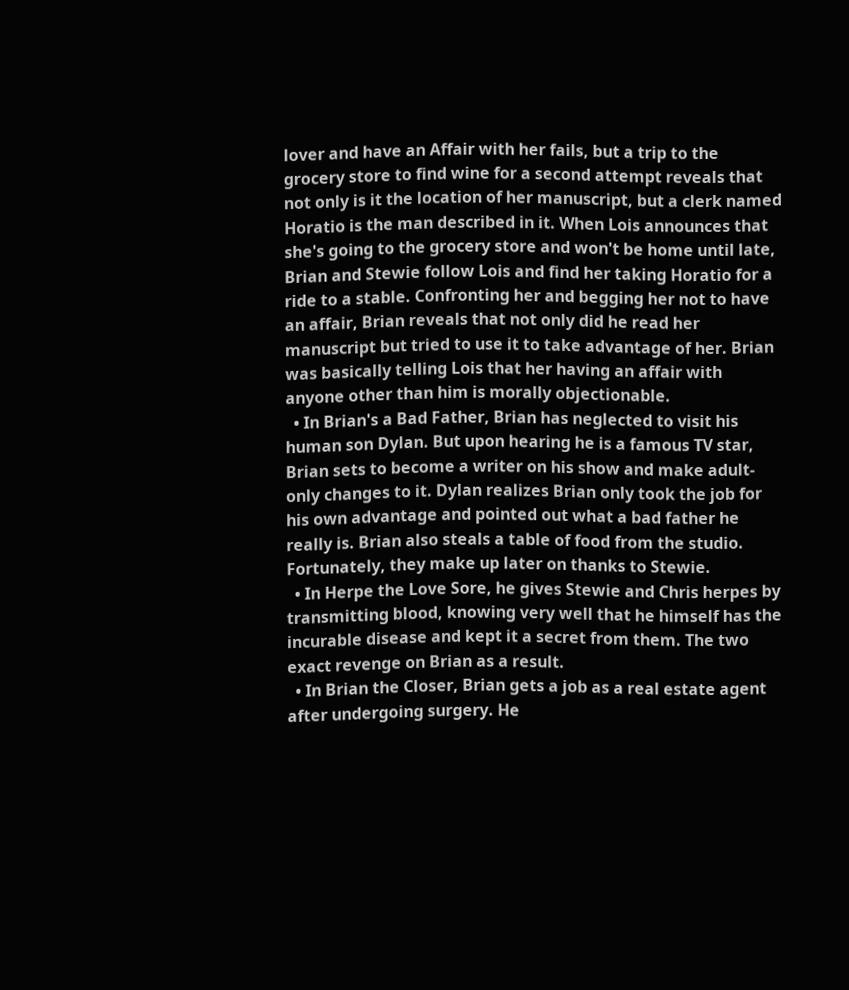lover and have an Affair with her fails, but a trip to the grocery store to find wine for a second attempt reveals that not only is it the location of her manuscript, but a clerk named Horatio is the man described in it. When Lois announces that she's going to the grocery store and won't be home until late, Brian and Stewie follow Lois and find her taking Horatio for a ride to a stable. Confronting her and begging her not to have an affair, Brian reveals that not only did he read her manuscript but tried to use it to take advantage of her. Brian was basically telling Lois that her having an affair with anyone other than him is morally objectionable.
  • In Brian's a Bad Father, Brian has neglected to visit his human son Dylan. But upon hearing he is a famous TV star, Brian sets to become a writer on his show and make adult-only changes to it. Dylan realizes Brian only took the job for his own advantage and pointed out what a bad father he really is. Brian also steals a table of food from the studio. Fortunately, they make up later on thanks to Stewie.
  • In Herpe the Love Sore, he gives Stewie and Chris herpes by transmitting blood, knowing very well that he himself has the incurable disease and kept it a secret from them. The two exact revenge on Brian as a result.
  • In Brian the Closer, Brian gets a job as a real estate agent after undergoing surgery. He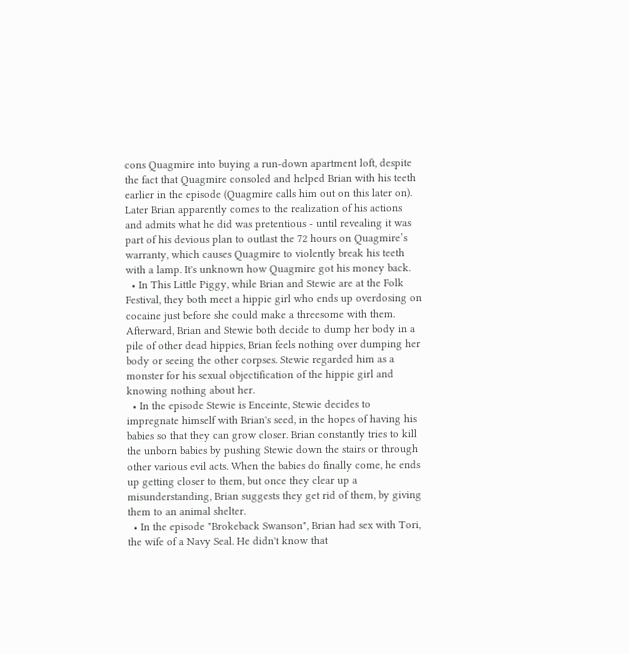cons Quagmire into buying a run-down apartment loft, despite the fact that Quagmire consoled and helped Brian with his teeth earlier in the episode (Quagmire calls him out on this later on). Later Brian apparently comes to the realization of his actions and admits what he did was pretentious - until revealing it was part of his devious plan to outlast the 72 hours on Quagmire’s warranty, which causes Quagmire to violently break his teeth with a lamp. It's unknown how Quagmire got his money back.
  • In This Little Piggy, while Brian and Stewie are at the Folk Festival, they both meet a hippie girl who ends up overdosing on cocaine just before she could make a threesome with them. Afterward, Brian and Stewie both decide to dump her body in a pile of other dead hippies, Brian feels nothing over dumping her body or seeing the other corpses. Stewie regarded him as a monster for his sexual objectification of the hippie girl and knowing nothing about her.
  • In the episode Stewie is Enceinte, Stewie decides to impregnate himself with Brian's seed, in the hopes of having his babies so that they can grow closer. Brian constantly tries to kill the unborn babies by pushing Stewie down the stairs or through other various evil acts. When the babies do finally come, he ends up getting closer to them, but once they clear up a misunderstanding, Brian suggests they get rid of them, by giving them to an animal shelter.
  • In the episode "Brokeback Swanson", Brian had sex with Tori, the wife of a Navy Seal. He didn't know that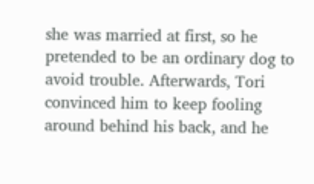she was married at first, so he pretended to be an ordinary dog to avoid trouble. Afterwards, Tori convinced him to keep fooling around behind his back, and he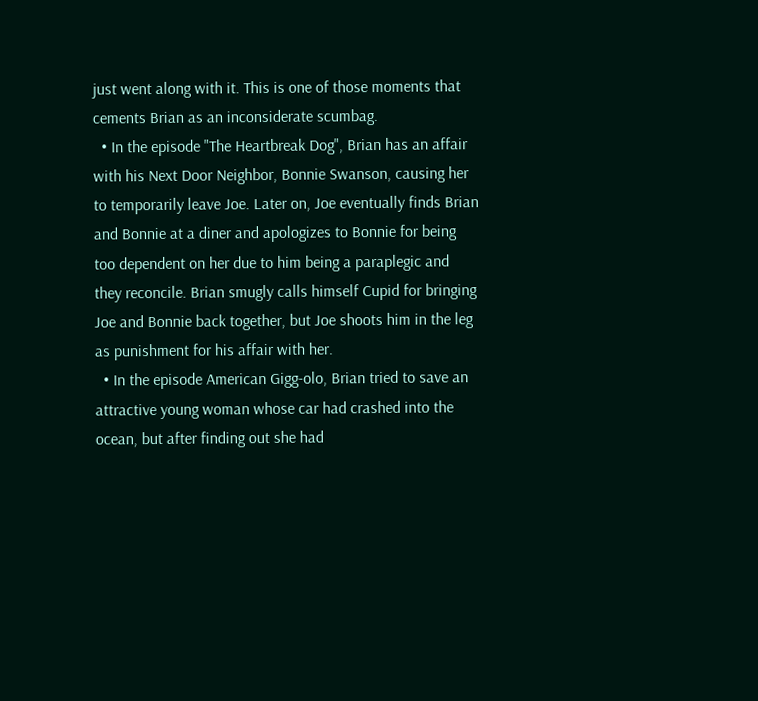just went along with it. This is one of those moments that cements Brian as an inconsiderate scumbag.
  • In the episode "The Heartbreak Dog", Brian has an affair with his Next Door Neighbor, Bonnie Swanson, causing her to temporarily leave Joe. Later on, Joe eventually finds Brian and Bonnie at a diner and apologizes to Bonnie for being too dependent on her due to him being a paraplegic and they reconcile. Brian smugly calls himself Cupid for bringing Joe and Bonnie back together, but Joe shoots him in the leg as punishment for his affair with her.
  • In the episode American Gigg-olo, Brian tried to save an attractive young woman whose car had crashed into the ocean, but after finding out she had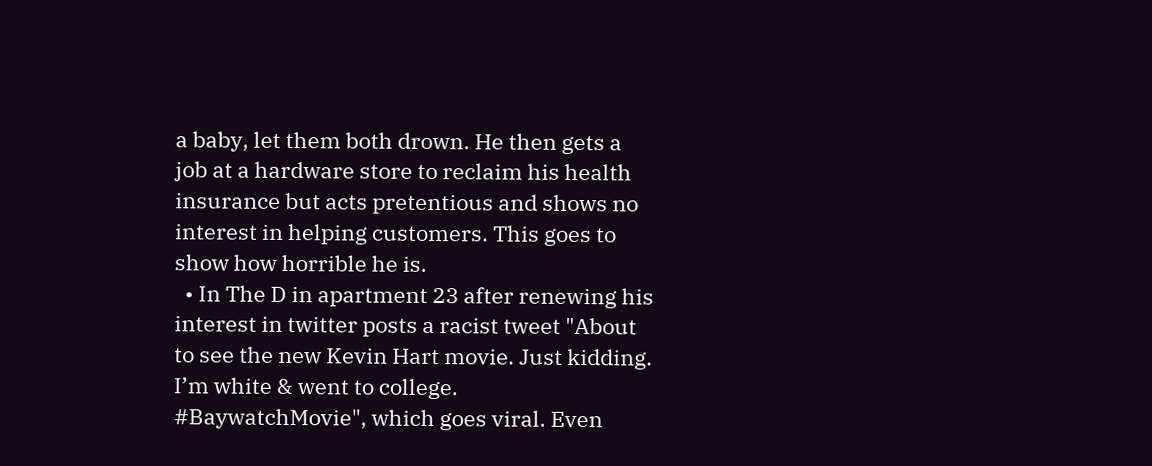a baby, let them both drown. He then gets a job at a hardware store to reclaim his health insurance but acts pretentious and shows no interest in helping customers. This goes to show how horrible he is.
  • In The D in apartment 23 after renewing his interest in twitter posts a racist tweet "About to see the new Kevin Hart movie. Just kidding. I’m white & went to college. #BaywatchMovie", which goes viral. Even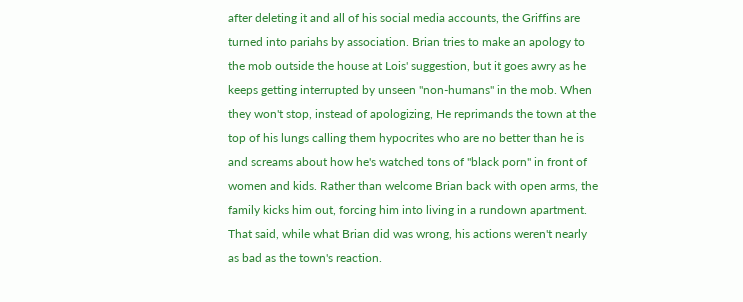after deleting it and all of his social media accounts, the Griffins are turned into pariahs by association. Brian tries to make an apology to the mob outside the house at Lois' suggestion, but it goes awry as he keeps getting interrupted by unseen "non-humans" in the mob. When they won't stop, instead of apologizing, He reprimands the town at the top of his lungs calling them hypocrites who are no better than he is and screams about how he's watched tons of "black porn" in front of women and kids. Rather than welcome Brian back with open arms, the family kicks him out, forcing him into living in a rundown apartment. That said, while what Brian did was wrong, his actions weren't nearly as bad as the town's reaction.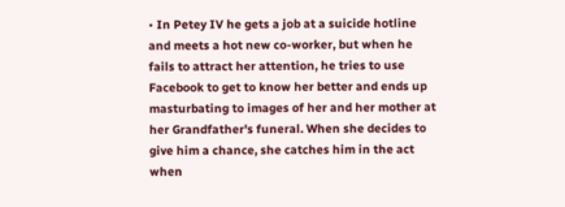• In Petey IV he gets a job at a suicide hotline and meets a hot new co-worker, but when he fails to attract her attention, he tries to use Facebook to get to know her better and ends up masturbating to images of her and her mother at her Grandfather's funeral. When she decides to give him a chance, she catches him in the act when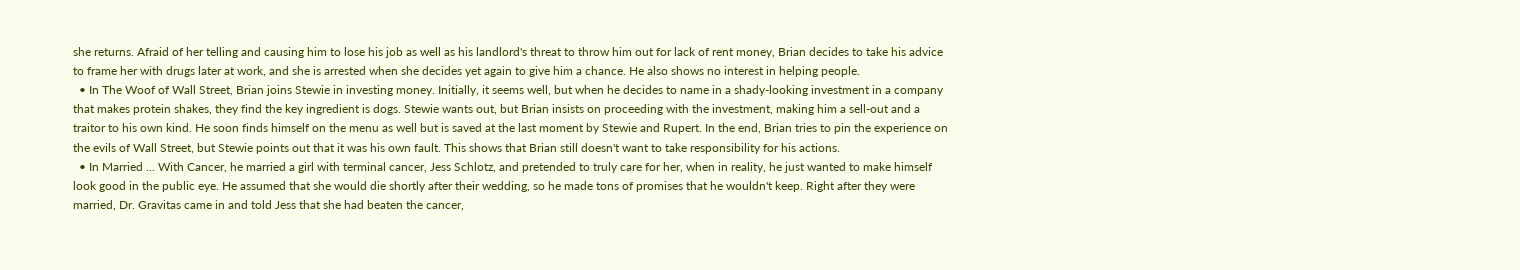she returns. Afraid of her telling and causing him to lose his job as well as his landlord's threat to throw him out for lack of rent money, Brian decides to take his advice to frame her with drugs later at work, and she is arrested when she decides yet again to give him a chance. He also shows no interest in helping people.
  • In The Woof of Wall Street, Brian joins Stewie in investing money. Initially, it seems well, but when he decides to name in a shady-looking investment in a company that makes protein shakes, they find the key ingredient is dogs. Stewie wants out, but Brian insists on proceeding with the investment, making him a sell-out and a traitor to his own kind. He soon finds himself on the menu as well but is saved at the last moment by Stewie and Rupert. In the end, Brian tries to pin the experience on the evils of Wall Street, but Stewie points out that it was his own fault. This shows that Brian still doesn't want to take responsibility for his actions.
  • In Married ... With Cancer, he married a girl with terminal cancer, Jess Schlotz, and pretended to truly care for her, when in reality, he just wanted to make himself look good in the public eye. He assumed that she would die shortly after their wedding, so he made tons of promises that he wouldn't keep. Right after they were married, Dr. Gravitas came in and told Jess that she had beaten the cancer,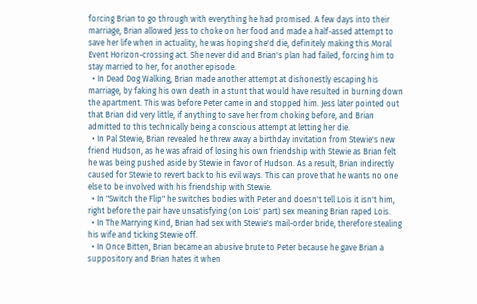forcing Brian to go through with everything he had promised. A few days into their marriage, Brian allowed Jess to choke on her food and made a half-assed attempt to save her life when in actuality, he was hoping she'd die, definitely making this Moral Event Horizon-crossing act. She never did and Brian's plan had failed, forcing him to stay married to her, for another episode.
  • In Dead Dog Walking, Brian made another attempt at dishonestly escaping his marriage, by faking his own death in a stunt that would have resulted in burning down the apartment. This was before Peter came in and stopped him. Jess later pointed out that Brian did very little, if anything to save her from choking before, and Brian admitted to this technically being a conscious attempt at letting her die.
  • In Pal Stewie, Brian revealed he threw away a birthday invitation from Stewie's new friend Hudson, as he was afraid of losing his own friendship with Stewie as Brian felt he was being pushed aside by Stewie in favor of Hudson. As a result, Brian indirectly caused for Stewie to revert back to his evil ways. This can prove that he wants no one else to be involved with his friendship with Stewie.
  • In "Switch the Flip" he switches bodies with Peter and doesn't tell Lois it isn't him, right before the pair have unsatisfying (on Lois' part) sex meaning Brian raped Lois.
  • In The Marrying Kind, Brian had sex with Stewie's mail-order bride, therefore stealing his wife and ticking Stewie off.
  • In Once Bitten, Brian became an abusive brute to Peter because he gave Brian a suppository and Brian hates it when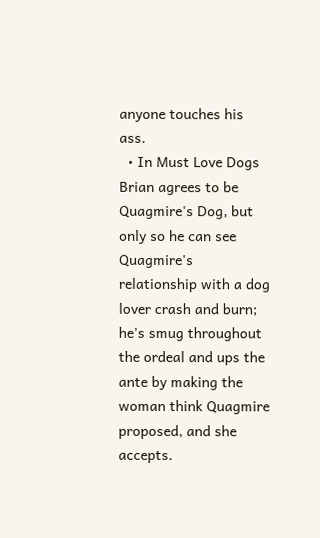anyone touches his ass.
  • In Must Love Dogs Brian agrees to be Quagmire's Dog, but only so he can see Quagmire's relationship with a dog lover crash and burn; he's smug throughout the ordeal and ups the ante by making the woman think Quagmire proposed, and she accepts.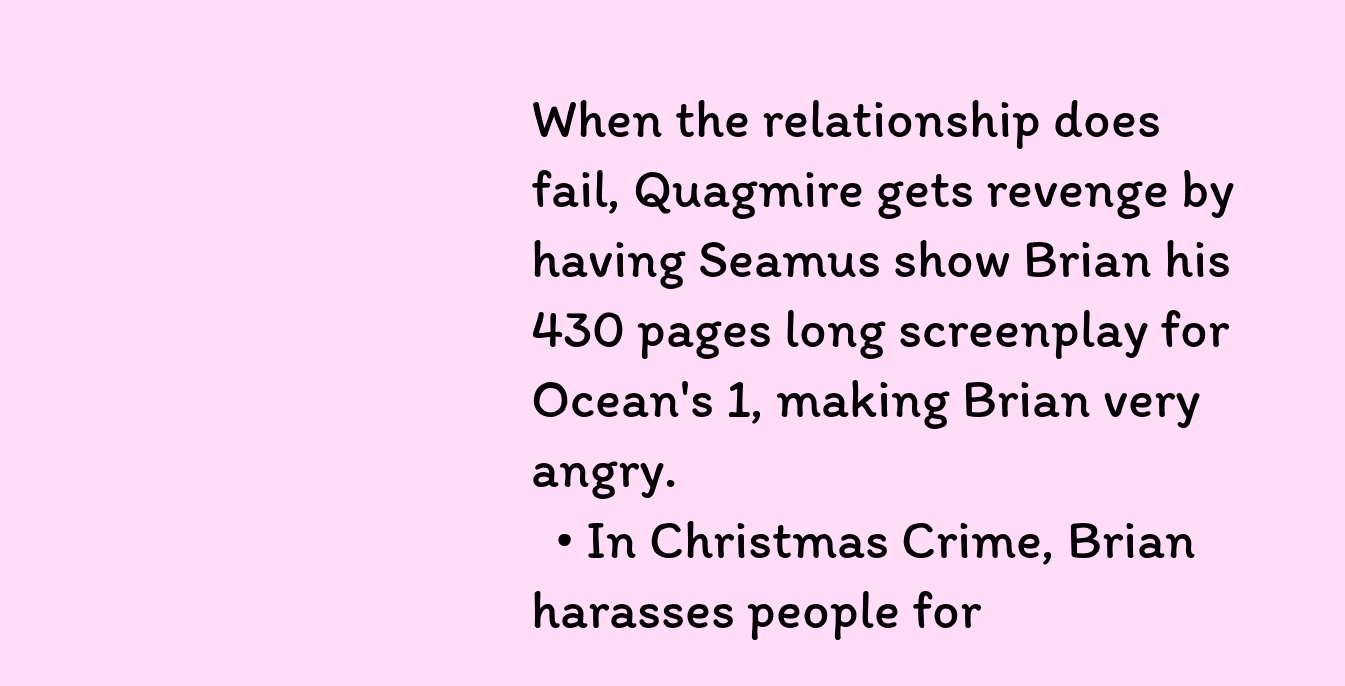When the relationship does fail, Quagmire gets revenge by having Seamus show Brian his 430 pages long screenplay for Ocean's 1, making Brian very angry.
  • In Christmas Crime, Brian harasses people for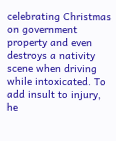celebrating Christmas on government property and even destroys a nativity scene when driving while intoxicated. To add insult to injury, he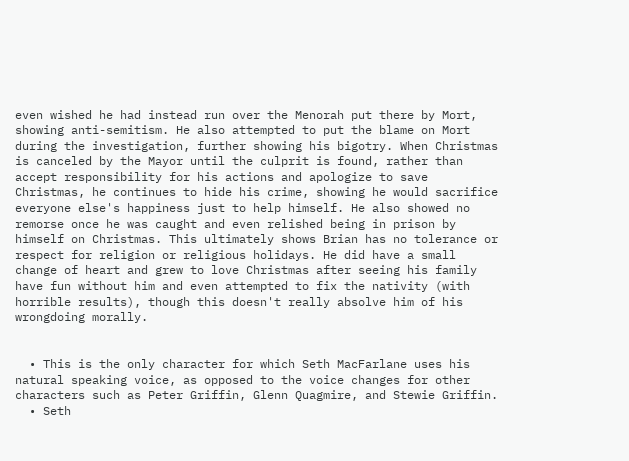even wished he had instead run over the Menorah put there by Mort, showing anti-semitism. He also attempted to put the blame on Mort during the investigation, further showing his bigotry. When Christmas is canceled by the Mayor until the culprit is found, rather than accept responsibility for his actions and apologize to save Christmas, he continues to hide his crime, showing he would sacrifice everyone else's happiness just to help himself. He also showed no remorse once he was caught and even relished being in prison by himself on Christmas. This ultimately shows Brian has no tolerance or respect for religion or religious holidays. He did have a small change of heart and grew to love Christmas after seeing his family have fun without him and even attempted to fix the nativity (with horrible results), though this doesn't really absolve him of his wrongdoing morally.


  • This is the only character for which Seth MacFarlane uses his natural speaking voice, as opposed to the voice changes for other characters such as Peter Griffin, Glenn Quagmire, and Stewie Griffin.
  • Seth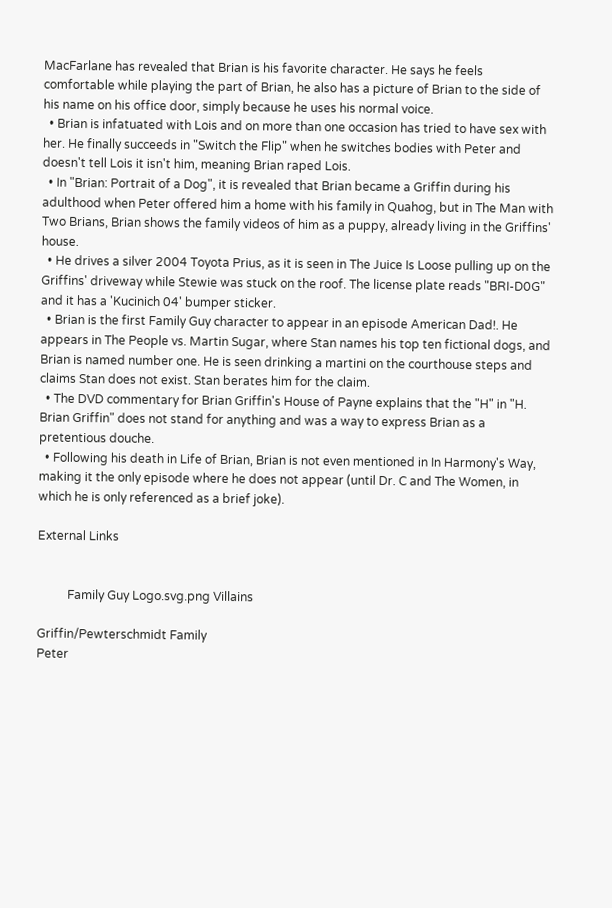MacFarlane has revealed that Brian is his favorite character. He says he feels comfortable while playing the part of Brian, he also has a picture of Brian to the side of his name on his office door, simply because he uses his normal voice.
  • Brian is infatuated with Lois and on more than one occasion has tried to have sex with her. He finally succeeds in "Switch the Flip" when he switches bodies with Peter and doesn't tell Lois it isn't him, meaning Brian raped Lois.
  • In "Brian: Portrait of a Dog", it is revealed that Brian became a Griffin during his adulthood when Peter offered him a home with his family in Quahog, but in The Man with Two Brians, Brian shows the family videos of him as a puppy, already living in the Griffins' house.
  • He drives a silver 2004 Toyota Prius, as it is seen in The Juice Is Loose pulling up on the Griffins' driveway while Stewie was stuck on the roof. The license plate reads "BRI-D0G" and it has a 'Kucinich 04' bumper sticker.
  • Brian is the first Family Guy character to appear in an episode American Dad!. He appears in The People vs. Martin Sugar, where Stan names his top ten fictional dogs, and Brian is named number one. He is seen drinking a martini on the courthouse steps and claims Stan does not exist. Stan berates him for the claim.
  • The DVD commentary for Brian Griffin's House of Payne explains that the "H" in "H. Brian Griffin" does not stand for anything and was a way to express Brian as a pretentious douche.
  • Following his death in Life of Brian, Brian is not even mentioned in In Harmony's Way, making it the only episode where he does not appear (until Dr. C and The Women, in which he is only referenced as a brief joke).

External Links


          Family Guy Logo.svg.png Villains

Griffin/Pewterschmidt Family
Peter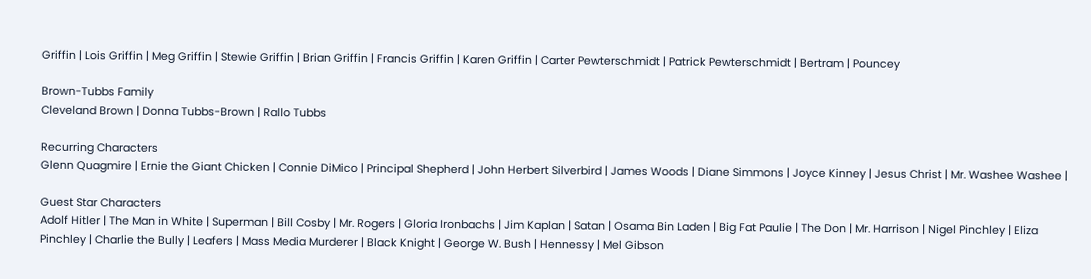Griffin | Lois Griffin | Meg Griffin | Stewie Griffin | Brian Griffin | Francis Griffin | Karen Griffin | Carter Pewterschmidt | Patrick Pewterschmidt | Bertram | Pouncey

Brown-Tubbs Family
Cleveland Brown | Donna Tubbs-Brown | Rallo Tubbs

Recurring Characters
Glenn Quagmire | Ernie the Giant Chicken | Connie DiMico | Principal Shepherd | John Herbert Silverbird | James Woods | Diane Simmons | Joyce Kinney | Jesus Christ | Mr. Washee Washee |

Guest Star Characters
Adolf Hitler | The Man in White | Superman | Bill Cosby | Mr. Rogers | Gloria Ironbachs | Jim Kaplan | Satan | Osama Bin Laden | Big Fat Paulie | The Don | Mr. Harrison | Nigel Pinchley | Eliza Pinchley | Charlie the Bully | Leafers | Mass Media Murderer | Black Knight | George W. Bush | Hennessy | Mel Gibson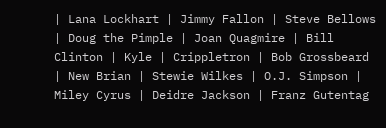| Lana Lockhart | Jimmy Fallon | Steve Bellows | Doug the Pimple | Joan Quagmire | Bill Clinton | Kyle | Crippletron | Bob Grossbeard | New Brian | Stewie Wilkes | O.J. Simpson | Miley Cyrus | Deidre Jackson | Franz Gutentag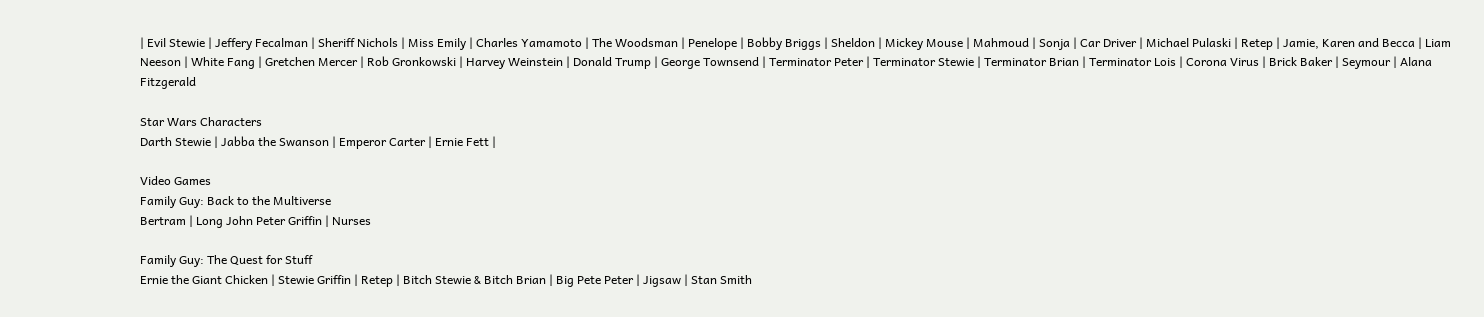| Evil Stewie | Jeffery Fecalman | Sheriff Nichols | Miss Emily | Charles Yamamoto | The Woodsman | Penelope | Bobby Briggs | Sheldon | Mickey Mouse | Mahmoud | Sonja | Car Driver | Michael Pulaski | Retep | Jamie, Karen and Becca | Liam Neeson | White Fang | Gretchen Mercer | Rob Gronkowski | Harvey Weinstein | Donald Trump | George Townsend | Terminator Peter | Terminator Stewie | Terminator Brian | Terminator Lois | Corona Virus | Brick Baker | Seymour | Alana Fitzgerald

Star Wars Characters
Darth Stewie | Jabba the Swanson | Emperor Carter | Ernie Fett |

Video Games
Family Guy: Back to the Multiverse
Bertram | Long John Peter Griffin | Nurses

Family Guy: The Quest for Stuff
Ernie the Giant Chicken | Stewie Griffin | Retep | Bitch Stewie & Bitch Brian | Big Pete Peter | Jigsaw | Stan Smith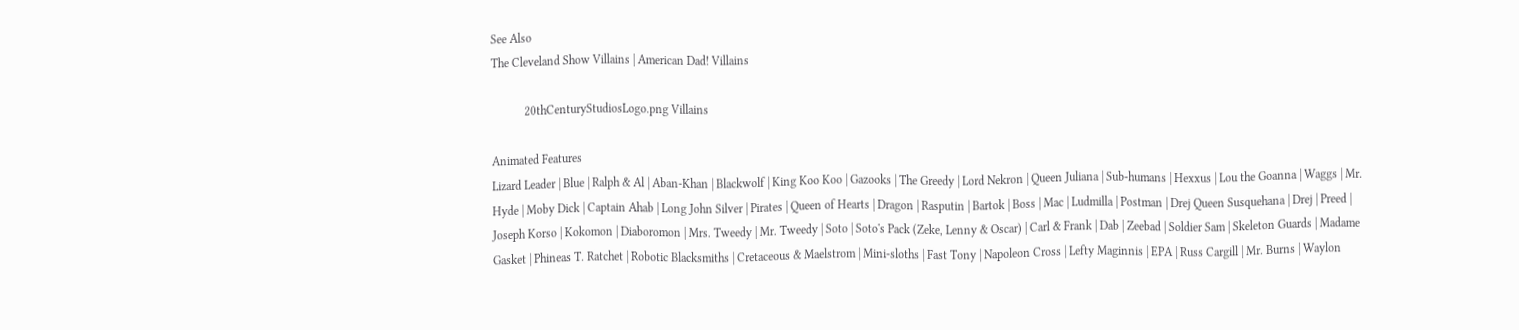See Also
The Cleveland Show Villains | American Dad! Villains

           20thCenturyStudiosLogo.png Villains

Animated Features
Lizard Leader | Blue | Ralph & Al | Aban-Khan | Blackwolf | King Koo Koo | Gazooks | The Greedy | Lord Nekron | Queen Juliana | Sub-humans | Hexxus | Lou the Goanna | Waggs | Mr. Hyde | Moby Dick | Captain Ahab | Long John Silver | Pirates | Queen of Hearts | Dragon | Rasputin | Bartok | Boss | Mac | Ludmilla | Postman | Drej Queen Susquehana | Drej | Preed | Joseph Korso | Kokomon | Diaboromon | Mrs. Tweedy | Mr. Tweedy | Soto | Soto's Pack (Zeke, Lenny & Oscar) | Carl & Frank | Dab | Zeebad | Soldier Sam | Skeleton Guards | Madame Gasket | Phineas T. Ratchet | Robotic Blacksmiths | Cretaceous & Maelstrom | Mini-sloths | Fast Tony | Napoleon Cross | Lefty Maginnis | EPA | Russ Cargill | Mr. Burns | Waylon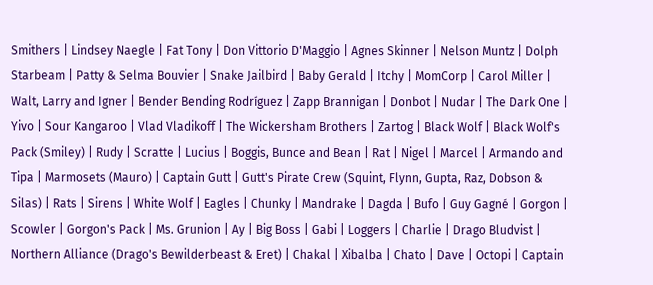Smithers | Lindsey Naegle | Fat Tony | Don Vittorio D'Maggio | Agnes Skinner | Nelson Muntz | Dolph Starbeam | Patty & Selma Bouvier | Snake Jailbird | Baby Gerald | Itchy | MomCorp | Carol Miller | Walt, Larry and Igner | Bender Bending Rodríguez | Zapp Brannigan | Donbot | Nudar | The Dark One | Yivo | Sour Kangaroo | Vlad Vladikoff | The Wickersham Brothers | Zartog | Black Wolf | Black Wolf's Pack (Smiley) | Rudy | Scratte | Lucius | Boggis, Bunce and Bean | Rat | Nigel | Marcel | Armando and Tipa | Marmosets (Mauro) | Captain Gutt | Gutt's Pirate Crew (Squint, Flynn, Gupta, Raz, Dobson & Silas) | Rats | Sirens | White Wolf | Eagles | Chunky | Mandrake | Dagda | Bufo | Guy Gagné | Gorgon | Scowler | Gorgon's Pack | Ms. Grunion | Ay | Big Boss | Gabi | Loggers | Charlie | Drago Bludvist | Northern Alliance (Drago's Bewilderbeast & Eret) | Chakal | Xibalba | Chato | Dave | Octopi | Captain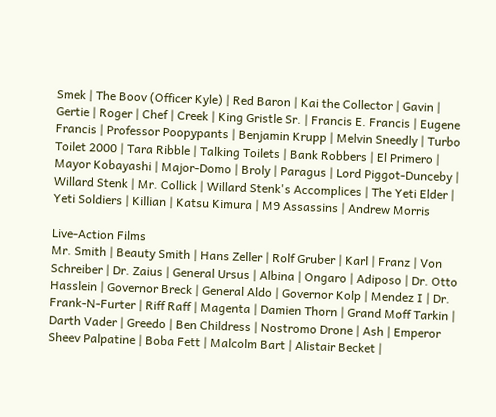Smek | The Boov (Officer Kyle) | Red Baron | Kai the Collector | Gavin | Gertie | Roger | Chef | Creek | King Gristle Sr. | Francis E. Francis | Eugene Francis | Professor Poopypants | Benjamin Krupp | Melvin Sneedly | Turbo Toilet 2000 | Tara Ribble | Talking Toilets | Bank Robbers | El Primero | Mayor Kobayashi | Major-Domo | Broly | Paragus | Lord Piggot-Dunceby | Willard Stenk | Mr. Collick | Willard Stenk's Accomplices | The Yeti Elder | Yeti Soldiers | Killian | Katsu Kimura | M9 Assassins | Andrew Morris

Live-Action Films
Mr. Smith | Beauty Smith | Hans Zeller | Rolf Gruber | Karl | Franz | Von Schreiber | Dr. Zaius | General Ursus | Albina | Ongaro | Adiposo | Dr. Otto Hasslein | Governor Breck | General Aldo | Governor Kolp | Mendez I | Dr. Frank-N-Furter | Riff Raff | Magenta | Damien Thorn | Grand Moff Tarkin | Darth Vader | Greedo | Ben Childress | Nostromo Drone | Ash | Emperor Sheev Palpatine | Boba Fett | Malcolm Bart | Alistair Becket |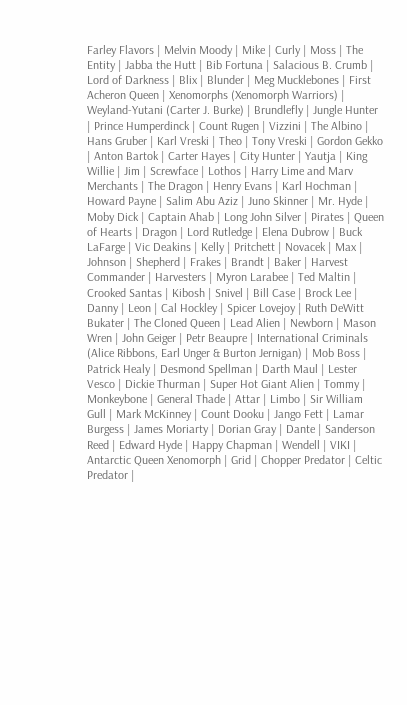Farley Flavors | Melvin Moody | Mike | Curly | Moss | The Entity | Jabba the Hutt | Bib Fortuna | Salacious B. Crumb | Lord of Darkness | Blix | Blunder | Meg Mucklebones | First Acheron Queen | Xenomorphs (Xenomorph Warriors) | Weyland-Yutani (Carter J. Burke) | Brundlefly | Jungle Hunter | Prince Humperdinck | Count Rugen | Vizzini | The Albino | Hans Gruber | Karl Vreski | Theo | Tony Vreski | Gordon Gekko | Anton Bartok | Carter Hayes | City Hunter | Yautja | King Willie | Jim | Screwface | Lothos | Harry Lime and Marv Merchants | The Dragon | Henry Evans | Karl Hochman | Howard Payne | Salim Abu Aziz | Juno Skinner | Mr. Hyde | Moby Dick | Captain Ahab | Long John Silver | Pirates | Queen of Hearts | Dragon | Lord Rutledge | Elena Dubrow | Buck LaFarge | Vic Deakins | Kelly | Pritchett | Novacek | Max | Johnson | Shepherd | Frakes | Brandt | Baker | Harvest Commander | Harvesters | Myron Larabee | Ted Maltin | Crooked Santas | Kibosh | Snivel | Bill Case | Brock Lee | Danny | Leon | Cal Hockley | Spicer Lovejoy | Ruth DeWitt Bukater | The Cloned Queen | Lead Alien | Newborn | Mason Wren | John Geiger | Petr Beaupre | International Criminals (Alice Ribbons, Earl Unger & Burton Jernigan) | Mob Boss | Patrick Healy | Desmond Spellman | Darth Maul | Lester Vesco | Dickie Thurman | Super Hot Giant Alien | Tommy | Monkeybone | General Thade | Attar | Limbo | Sir William Gull | Mark McKinney | Count Dooku | Jango Fett | Lamar Burgess | James Moriarty | Dorian Gray | Dante | Sanderson Reed | Edward Hyde | Happy Chapman | Wendell | VIKI | Antarctic Queen Xenomorph | Grid | Chopper Predator | Celtic Predator |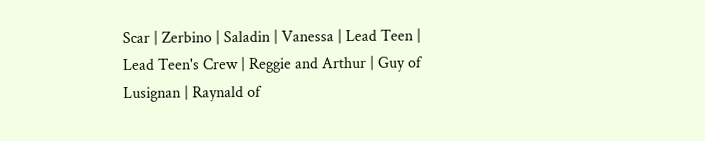Scar | Zerbino | Saladin | Vanessa | Lead Teen | Lead Teen's Crew | Reggie and Arthur | Guy of Lusignan | Raynald of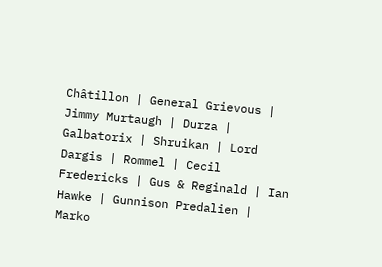Châtillon | General Grievous | Jimmy Murtaugh | Durza | Galbatorix | Shruikan | Lord Dargis | Rommel | Cecil Fredericks | Gus & Reginald | Ian Hawke | Gunnison Predalien | Marko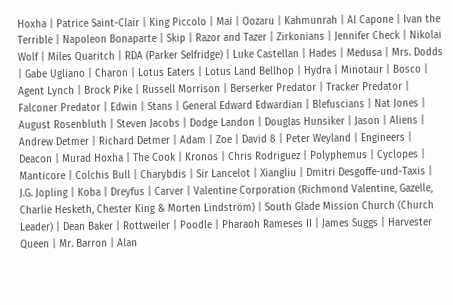Hoxha | Patrice Saint-Clair | King Piccolo | Mai | Oozaru | Kahmunrah | Al Capone | Ivan the Terrible | Napoleon Bonaparte | Skip | Razor and Tazer | Zirkonians | Jennifer Check | Nikolai Wolf | Miles Quaritch | RDA (Parker Selfridge) | Luke Castellan | Hades | Medusa | Mrs. Dodds | Gabe Ugliano | Charon | Lotus Eaters | Lotus Land Bellhop | Hydra | Minotaur | Bosco | Agent Lynch | Brock Pike | Russell Morrison | Berserker Predator | Tracker Predator | Falconer Predator | Edwin | Stans | General Edward Edwardian | Blefuscians | Nat Jones | August Rosenbluth | Steven Jacobs | Dodge Landon | Douglas Hunsiker | Jason | Aliens | Andrew Detmer | Richard Detmer | Adam | Zoe | David 8 | Peter Weyland | Engineers | Deacon | Murad Hoxha | The Cook | Kronos | Chris Rodriguez | Polyphemus | Cyclopes | Manticore | Colchis Bull | Charybdis | Sir Lancelot | Xiangliu | Dmitri Desgoffe-und-Taxis | J.G. Jopling | Koba | Dreyfus | Carver | Valentine Corporation (Richmond Valentine, Gazelle, Charlie Hesketh, Chester King & Morten Lindström) | South Glade Mission Church (Church Leader) | Dean Baker | Rottweiler | Poodle | Pharaoh Rameses II | James Suggs | Harvester Queen | Mr. Barron | Alan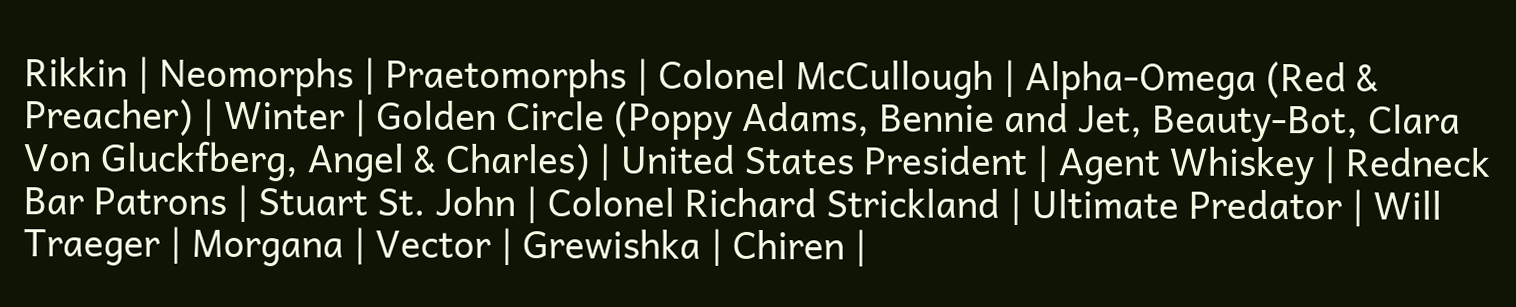Rikkin | Neomorphs | Praetomorphs | Colonel McCullough | Alpha-Omega (Red & Preacher) | Winter | Golden Circle (Poppy Adams, Bennie and Jet, Beauty-Bot, Clara Von Gluckfberg, Angel & Charles) | United States President | Agent Whiskey | Redneck Bar Patrons | Stuart St. John | Colonel Richard Strickland | Ultimate Predator | Will Traeger | Morgana | Vector | Grewishka | Chiren |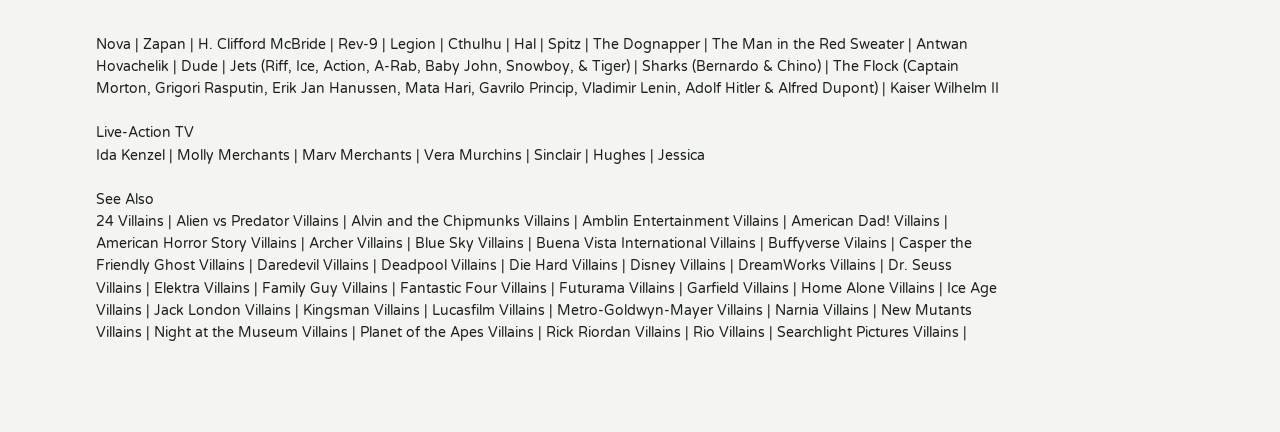Nova | Zapan | H. Clifford McBride | Rev-9 | Legion | Cthulhu | Hal | Spitz | The Dognapper | The Man in the Red Sweater | Antwan Hovachelik | Dude | Jets (Riff, Ice, Action, A-Rab, Baby John, Snowboy, & Tiger) | Sharks (Bernardo & Chino) | The Flock (Captain Morton, Grigori Rasputin, Erik Jan Hanussen, Mata Hari, Gavrilo Princip, Vladimir Lenin, Adolf Hitler & Alfred Dupont) | Kaiser Wilhelm II

Live-Action TV
Ida Kenzel | Molly Merchants | Marv Merchants | Vera Murchins | Sinclair | Hughes | Jessica

See Also
24 Villains | Alien vs Predator Villains | Alvin and the Chipmunks Villains | Amblin Entertainment Villains | American Dad! Villains | American Horror Story Villains | Archer Villains | Blue Sky Villains | Buena Vista International Villains | Buffyverse Vilains | Casper the Friendly Ghost Villains | Daredevil Villains | Deadpool Villains | Die Hard Villains | Disney Villains | DreamWorks Villains | Dr. Seuss Villains | Elektra Villains | Family Guy Villains | Fantastic Four Villains | Futurama Villains | Garfield Villains | Home Alone Villains | Ice Age Villains | Jack London Villains | Kingsman Villains | Lucasfilm Villains | Metro-Goldwyn-Mayer Villains | Narnia Villains | New Mutants Villains | Night at the Museum Villains | Planet of the Apes Villains | Rick Riordan Villains | Rio Villains | Searchlight Pictures Villains |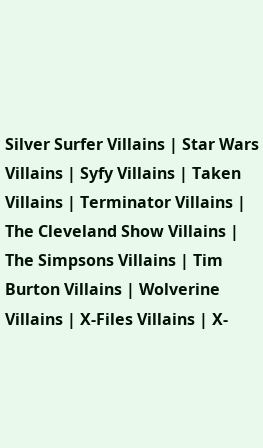Silver Surfer Villains | Star Wars Villains | Syfy Villains | Taken Villains | Terminator Villains | The Cleveland Show Villains | The Simpsons Villains | Tim Burton Villains | Wolverine Villains | X-Files Villains | X-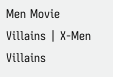Men Movie Villains | X-Men Villains